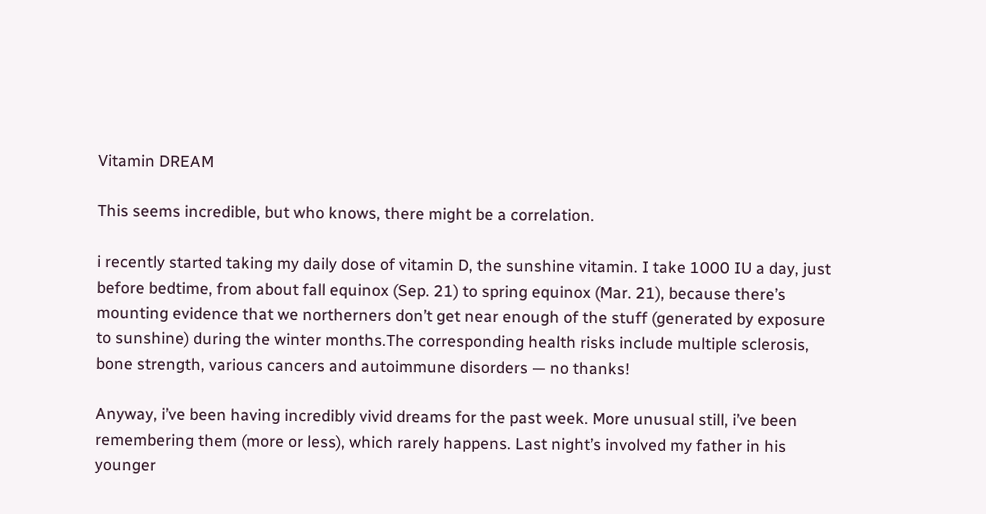Vitamin DREAM

This seems incredible, but who knows, there might be a correlation.

i recently started taking my daily dose of vitamin D, the sunshine vitamin. I take 1000 IU a day, just before bedtime, from about fall equinox (Sep. 21) to spring equinox (Mar. 21), because there’s mounting evidence that we northerners don’t get near enough of the stuff (generated by exposure to sunshine) during the winter months.The corresponding health risks include multiple sclerosis, bone strength, various cancers and autoimmune disorders — no thanks!

Anyway, i’ve been having incredibly vivid dreams for the past week. More unusual still, i’ve been remembering them (more or less), which rarely happens. Last night’s involved my father in his younger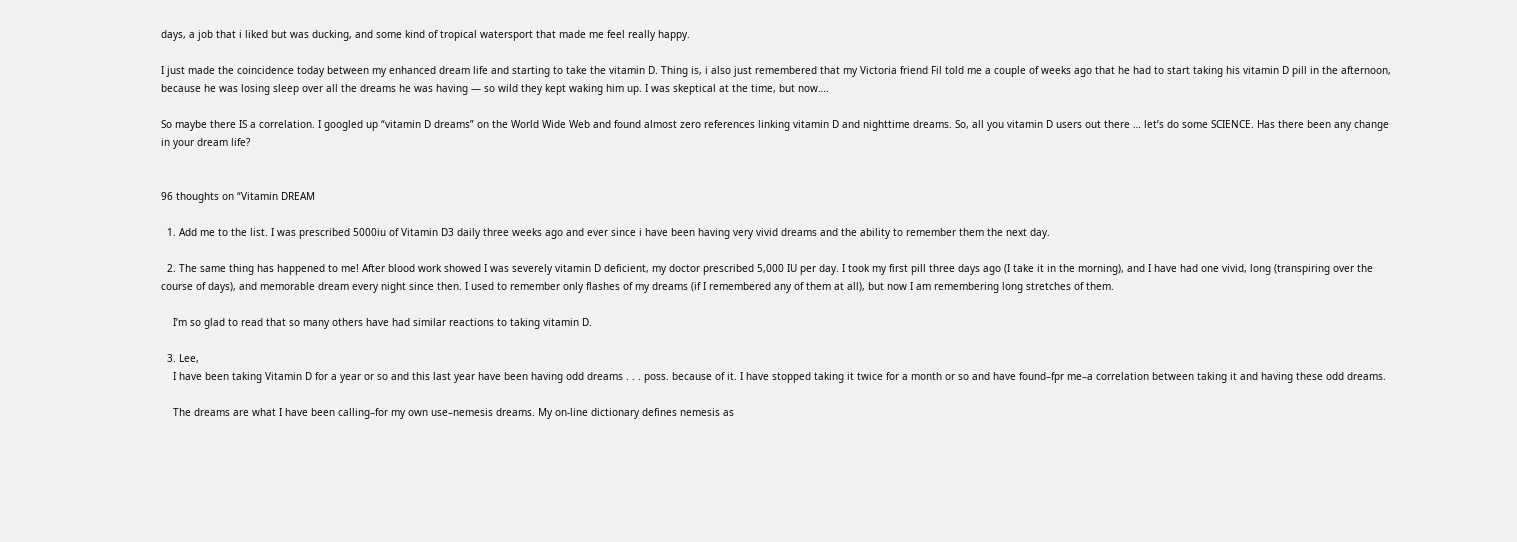days, a job that i liked but was ducking, and some kind of tropical watersport that made me feel really happy.

I just made the coincidence today between my enhanced dream life and starting to take the vitamin D. Thing is, i also just remembered that my Victoria friend Fil told me a couple of weeks ago that he had to start taking his vitamin D pill in the afternoon, because he was losing sleep over all the dreams he was having — so wild they kept waking him up. I was skeptical at the time, but now….

So maybe there IS a correlation. I googled up “vitamin D dreams” on the World Wide Web and found almost zero references linking vitamin D and nighttime dreams. So, all you vitamin D users out there … let’s do some SCIENCE. Has there been any change in your dream life?


96 thoughts on “Vitamin DREAM

  1. Add me to the list. I was prescribed 5000iu of Vitamin D3 daily three weeks ago and ever since i have been having very vivid dreams and the ability to remember them the next day.

  2. The same thing has happened to me! After blood work showed I was severely vitamin D deficient, my doctor prescribed 5,000 IU per day. I took my first pill three days ago (I take it in the morning), and I have had one vivid, long (transpiring over the course of days), and memorable dream every night since then. I used to remember only flashes of my dreams (if I remembered any of them at all), but now I am remembering long stretches of them.

    I’m so glad to read that so many others have had similar reactions to taking vitamin D.

  3. Lee,
    I have been taking Vitamin D for a year or so and this last year have been having odd dreams . . . poss. because of it. I have stopped taking it twice for a month or so and have found–fpr me–a correlation between taking it and having these odd dreams.

    The dreams are what I have been calling–for my own use–nemesis dreams. My on-line dictionary defines nemesis as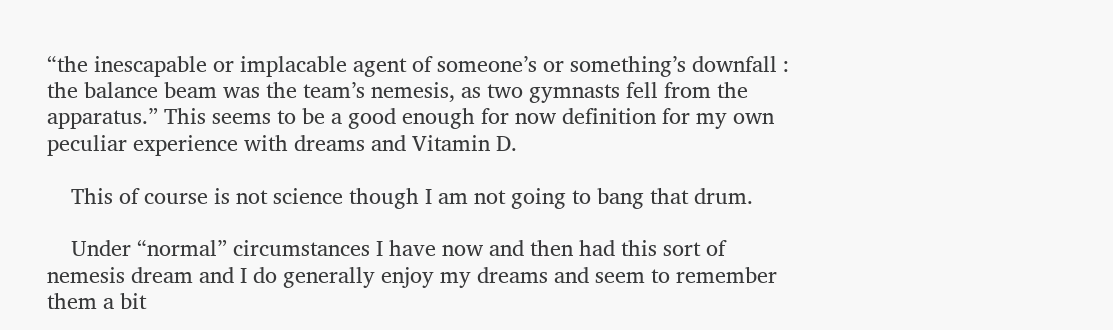“the inescapable or implacable agent of someone’s or something’s downfall : the balance beam was the team’s nemesis, as two gymnasts fell from the apparatus.” This seems to be a good enough for now definition for my own peculiar experience with dreams and Vitamin D.

    This of course is not science though I am not going to bang that drum.

    Under “normal” circumstances I have now and then had this sort of nemesis dream and I do generally enjoy my dreams and seem to remember them a bit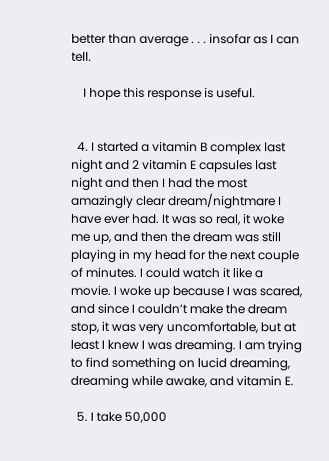better than average . . . insofar as I can tell.

    I hope this response is useful.


  4. I started a vitamin B complex last night and 2 vitamin E capsules last night and then I had the most amazingly clear dream/nightmare I have ever had. It was so real, it woke me up, and then the dream was still playing in my head for the next couple of minutes. I could watch it like a movie. I woke up because I was scared, and since I couldn’t make the dream stop, it was very uncomfortable, but at least I knew I was dreaming. I am trying to find something on lucid dreaming, dreaming while awake, and vitamin E.

  5. I take 50,000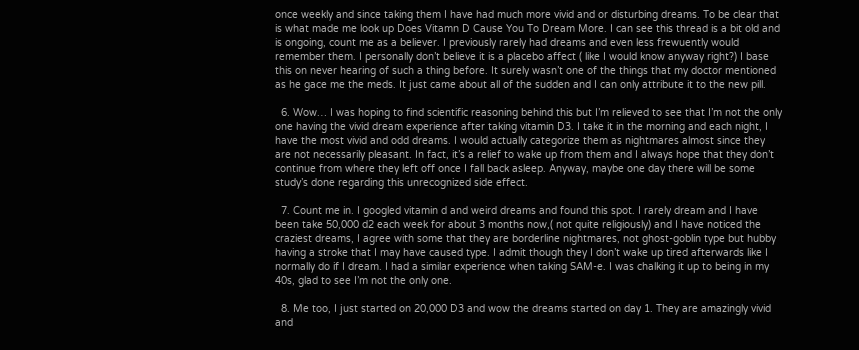once weekly and since taking them I have had much more vivid and or disturbing dreams. To be clear that is what made me look up Does Vitamn D Cause You To Dream More. I can see this thread is a bit old and is ongoing, count me as a believer. I previously rarely had dreams and even less frewuently would remember them. I personally don’t believe it is a placebo affect ( like I would know anyway right?) I base this on never hearing of such a thing before. It surely wasn’t one of the things that my doctor mentioned as he gace me the meds. It just came about all of the sudden and I can only attribute it to the new pill.

  6. Wow… I was hoping to find scientific reasoning behind this but I’m relieved to see that I’m not the only one having the vivid dream experience after taking vitamin D3. I take it in the morning and each night, I have the most vivid and odd dreams. I would actually categorize them as nightmares almost since they are not necessarily pleasant. In fact, it’s a relief to wake up from them and I always hope that they don’t continue from where they left off once I fall back asleep. Anyway, maybe one day there will be some study’s done regarding this unrecognized side effect.

  7. Count me in. I googled vitamin d and weird dreams and found this spot. I rarely dream and I have been take 50,000 d2 each week for about 3 months now,( not quite religiously) and I have noticed the craziest dreams, I agree with some that they are borderline nightmares, not ghost-goblin type but hubby having a stroke that I may have caused type. I admit though they I don’t wake up tired afterwards like I normally do if I dream. I had a similar experience when taking SAM-e. I was chalking it up to being in my 40s, glad to see I’m not the only one.

  8. Me too, I just started on 20,000 D3 and wow the dreams started on day 1. They are amazingly vivid and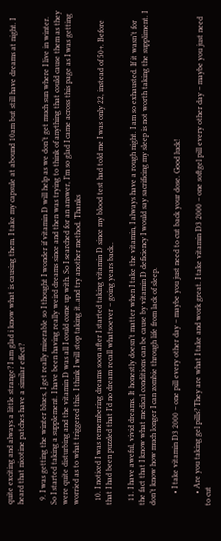quite exciting and always a little strange? I am glad i know what is causing them. I take my capsule at abound 10am but still have dreams at night. I heard that nicotine patches have a similar effect?

  9. I was getting the winter blues, I get really miserable so I thought I wonder if vitamin D will help as we don’t get much sun where I live in winter. So I started taking a supplement. I have been having really weird dreams since and then was trying to think of anything that could cause them as they were quite disturbing and the vitamin D was all I could come up with. So I searched for an answer, I’m so glad I came across this page as I was getting worried as to what triggered this. I think I will stop taking it..and try another method. Thanks

  10. I noticed I was remembering dreams soon after I started taking vitamin D since my blood test had told me I was only 22, instead of 50+. Before that I had been puzzled that I’d no dream recall whatsoever – going years back..

  11. I have aweful, vivid dreams. It honestly doesn’t matter when I take the vitamin, I always have a rough night. I am so exhausted. If it wasn’t for the fact that I know what medical conditions can be cause by vitamin D deficiency I would say sacrificing my sleep is not worth taking the suppliment. I don’t know how much longer I can zombie through life from lack of sleep.

      • I take vitamin D3 2000 – one pill every other day – maybe you just need to cut back your dose. Good luck!

      • Are you taking gel pills? They are what I take and work great. I take vitamin D3 2000 – one softgel pill every other day – maybe you just need to cut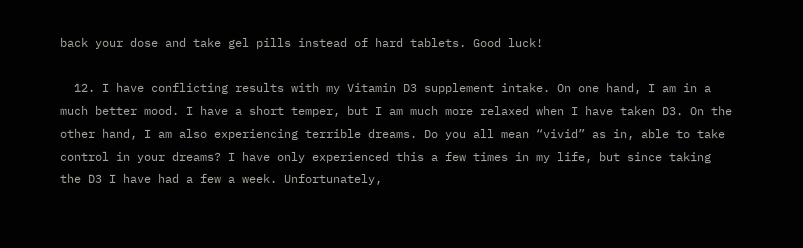back your dose and take gel pills instead of hard tablets. Good luck!

  12. I have conflicting results with my Vitamin D3 supplement intake. On one hand, I am in a much better mood. I have a short temper, but I am much more relaxed when I have taken D3. On the other hand, I am also experiencing terrible dreams. Do you all mean “vivid” as in, able to take control in your dreams? I have only experienced this a few times in my life, but since taking the D3 I have had a few a week. Unfortunately,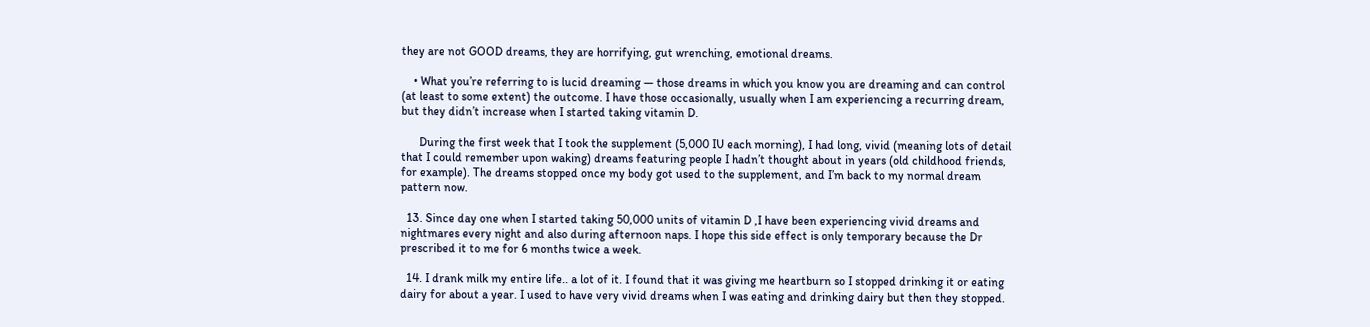they are not GOOD dreams, they are horrifying, gut wrenching, emotional dreams.

    • What you’re referring to is lucid dreaming — those dreams in which you know you are dreaming and can control (at least to some extent) the outcome. I have those occasionally, usually when I am experiencing a recurring dream, but they didn’t increase when I started taking vitamin D.

      During the first week that I took the supplement (5,000 IU each morning), I had long, vivid (meaning lots of detail that I could remember upon waking) dreams featuring people I hadn’t thought about in years (old childhood friends, for example). The dreams stopped once my body got used to the supplement, and I’m back to my normal dream pattern now.

  13. Since day one when I started taking 50,000 units of vitamin D ,I have been experiencing vivid dreams and nightmares every night and also during afternoon naps. I hope this side effect is only temporary because the Dr prescribed it to me for 6 months twice a week.

  14. I drank milk my entire life.. a lot of it. I found that it was giving me heartburn so I stopped drinking it or eating dairy for about a year. I used to have very vivid dreams when I was eating and drinking dairy but then they stopped.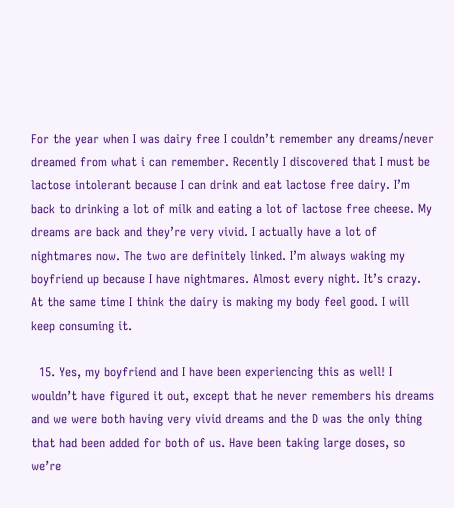For the year when I was dairy free I couldn’t remember any dreams/never dreamed from what i can remember. Recently I discovered that I must be lactose intolerant because I can drink and eat lactose free dairy. I’m back to drinking a lot of milk and eating a lot of lactose free cheese. My dreams are back and they’re very vivid. I actually have a lot of nightmares now. The two are definitely linked. I’m always waking my boyfriend up because I have nightmares. Almost every night. It’s crazy. At the same time I think the dairy is making my body feel good. I will keep consuming it.

  15. Yes, my boyfriend and I have been experiencing this as well! I wouldn’t have figured it out, except that he never remembers his dreams and we were both having very vivid dreams and the D was the only thing that had been added for both of us. Have been taking large doses, so we’re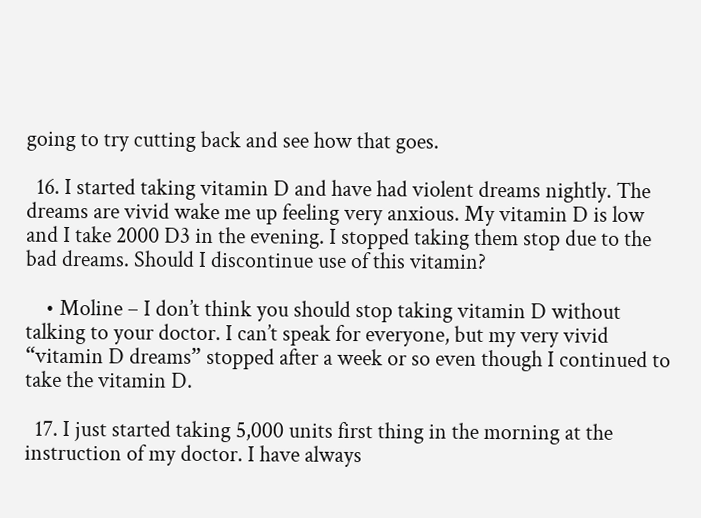going to try cutting back and see how that goes.

  16. I started taking vitamin D and have had violent dreams nightly. The dreams are vivid wake me up feeling very anxious. My vitamin D is low and I take 2000 D3 in the evening. I stopped taking them stop due to the bad dreams. Should I discontinue use of this vitamin?

    • Moline – I don’t think you should stop taking vitamin D without talking to your doctor. I can’t speak for everyone, but my very vivid “vitamin D dreams” stopped after a week or so even though I continued to take the vitamin D.

  17. I just started taking 5,000 units first thing in the morning at the instruction of my doctor. I have always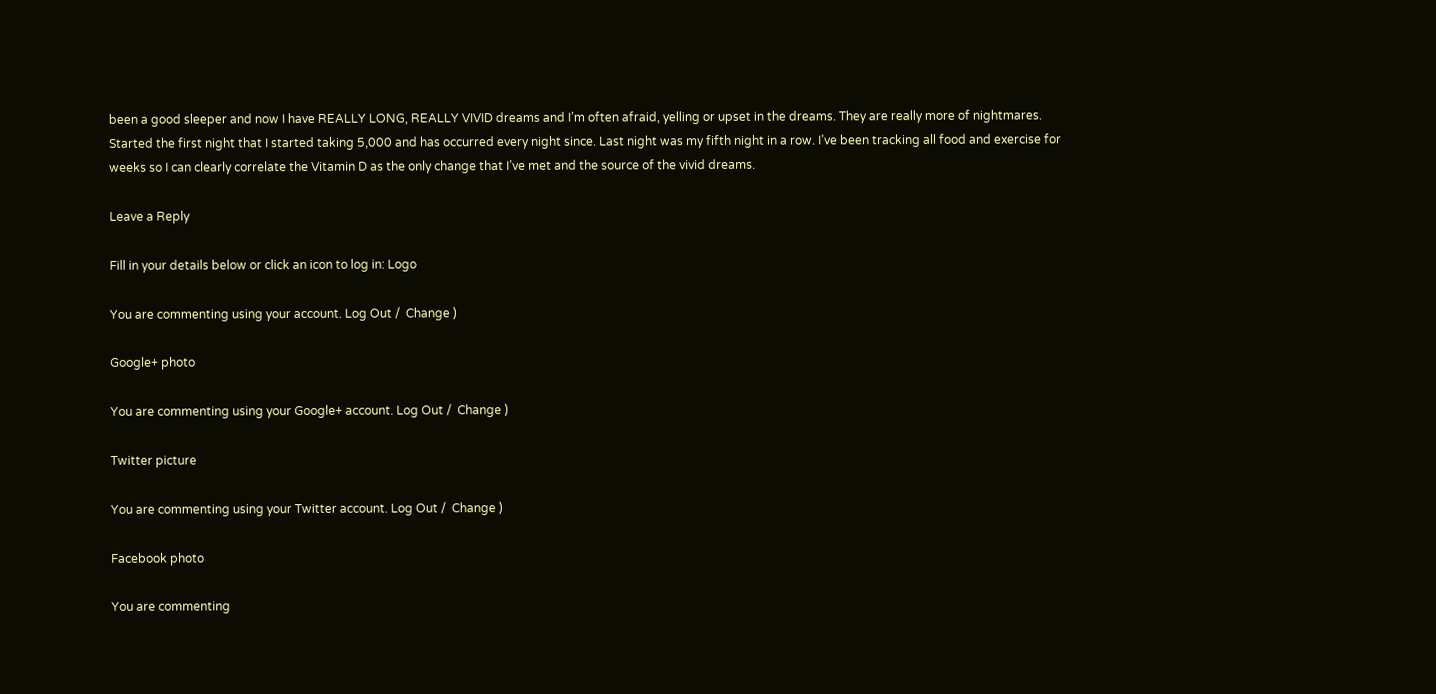been a good sleeper and now I have REALLY LONG, REALLY VIVID dreams and I’m often afraid, yelling or upset in the dreams. They are really more of nightmares. Started the first night that I started taking 5,000 and has occurred every night since. Last night was my fifth night in a row. I’ve been tracking all food and exercise for weeks so I can clearly correlate the Vitamin D as the only change that I’ve met and the source of the vivid dreams.

Leave a Reply

Fill in your details below or click an icon to log in: Logo

You are commenting using your account. Log Out /  Change )

Google+ photo

You are commenting using your Google+ account. Log Out /  Change )

Twitter picture

You are commenting using your Twitter account. Log Out /  Change )

Facebook photo

You are commenting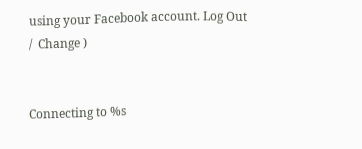using your Facebook account. Log Out /  Change )


Connecting to %s